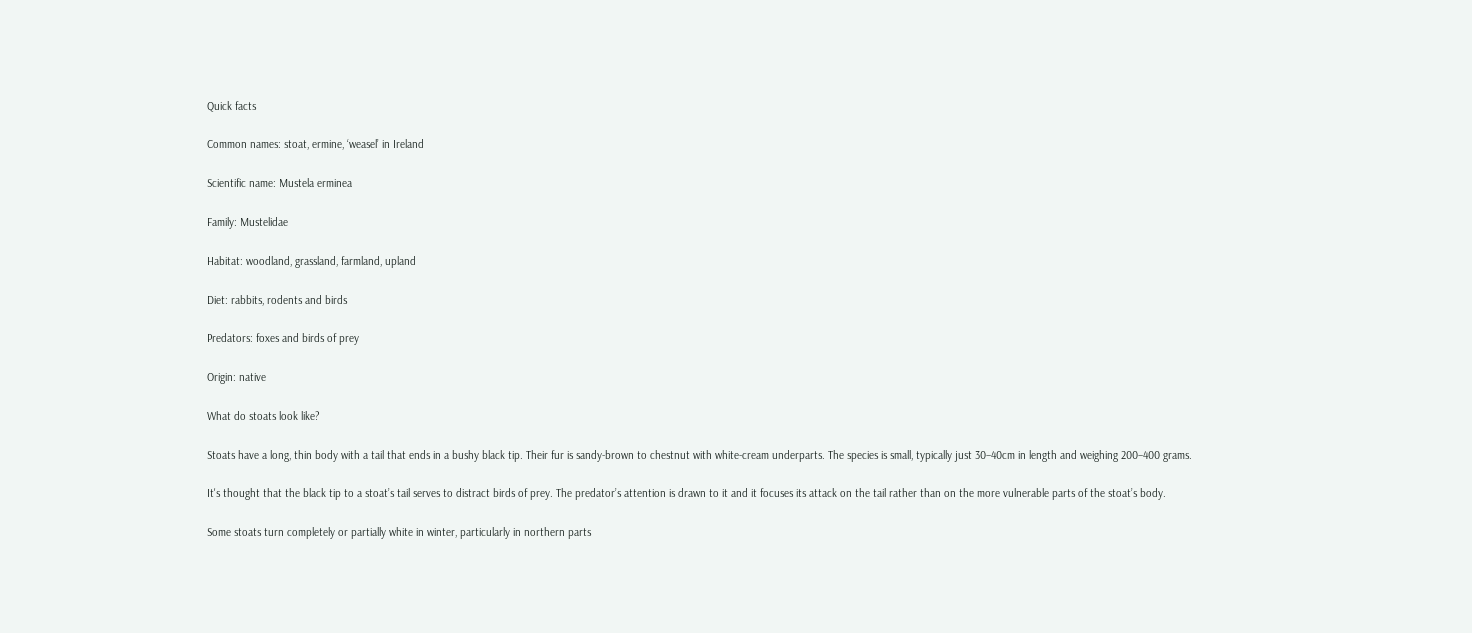Quick facts

Common names: stoat, ermine, ‘weasel’ in Ireland

Scientific name: Mustela erminea

Family: Mustelidae

Habitat: woodland, grassland, farmland, upland

Diet: rabbits, rodents and birds

Predators: foxes and birds of prey

Origin: native

What do stoats look like?

Stoats have a long, thin body with a tail that ends in a bushy black tip. Their fur is sandy-brown to chestnut with white-cream underparts. The species is small, typically just 30–40cm in length and weighing 200–400 grams.

It's thought that the black tip to a stoat’s tail serves to distract birds of prey. The predator’s attention is drawn to it and it focuses its attack on the tail rather than on the more vulnerable parts of the stoat’s body.

Some stoats turn completely or partially white in winter, particularly in northern parts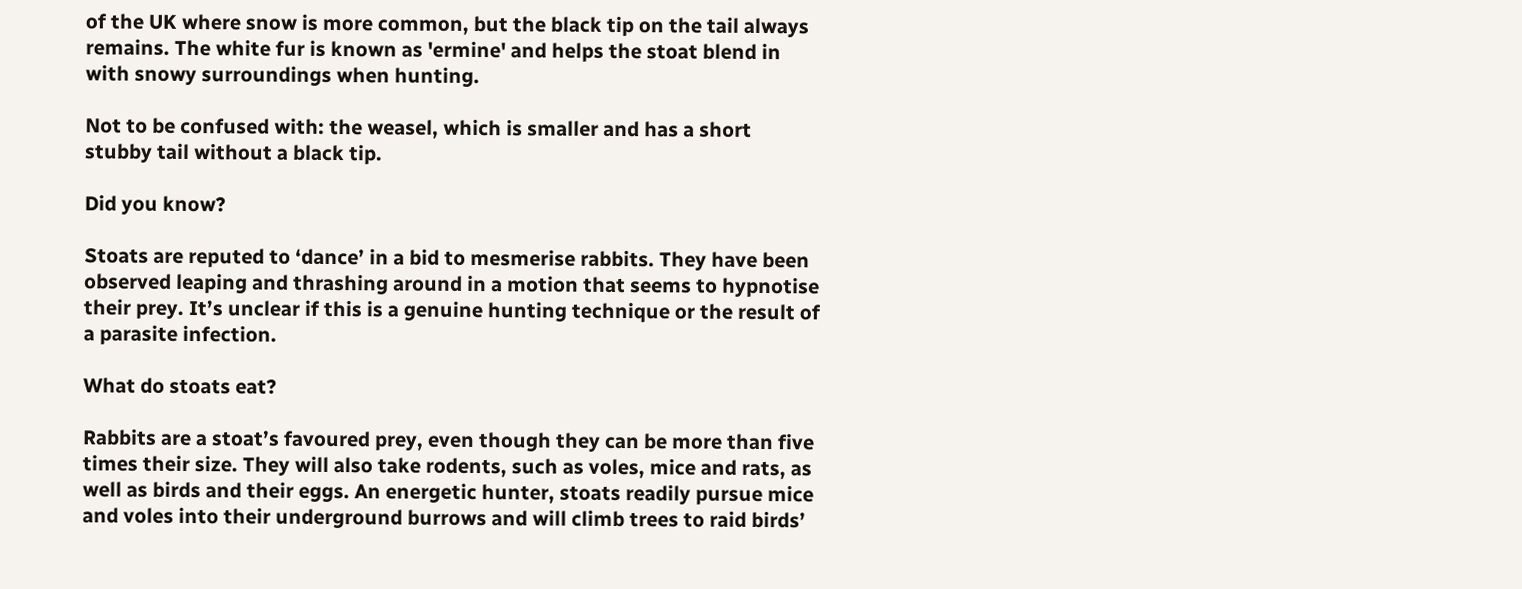of the UK where snow is more common, but the black tip on the tail always remains. The white fur is known as 'ermine' and helps the stoat blend in with snowy surroundings when hunting.

Not to be confused with: the weasel, which is smaller and has a short stubby tail without a black tip.

Did you know?

Stoats are reputed to ‘dance’ in a bid to mesmerise rabbits. They have been observed leaping and thrashing around in a motion that seems to hypnotise their prey. It’s unclear if this is a genuine hunting technique or the result of a parasite infection.

What do stoats eat?

Rabbits are a stoat’s favoured prey, even though they can be more than five times their size. They will also take rodents, such as voles, mice and rats, as well as birds and their eggs. An energetic hunter, stoats readily pursue mice and voles into their underground burrows and will climb trees to raid birds’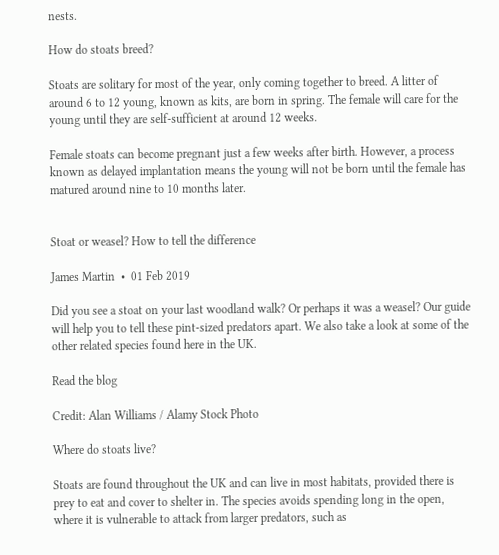nests.

How do stoats breed?

Stoats are solitary for most of the year, only coming together to breed. A litter of around 6 to 12 young, known as kits, are born in spring. The female will care for the young until they are self-sufficient at around 12 weeks.

Female stoats can become pregnant just a few weeks after birth. However, a process known as delayed implantation means the young will not be born until the female has matured around nine to 10 months later.


Stoat or weasel? How to tell the difference

James Martin  •  01 Feb 2019

Did you see a stoat on your last woodland walk? Or perhaps it was a weasel? Our guide will help you to tell these pint-sized predators apart. We also take a look at some of the other related species found here in the UK.

Read the blog

Credit: Alan Williams / Alamy Stock Photo

Where do stoats live?

Stoats are found throughout the UK and can live in most habitats, provided there is prey to eat and cover to shelter in. The species avoids spending long in the open, where it is vulnerable to attack from larger predators, such as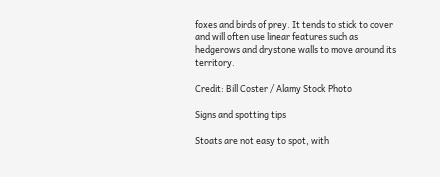foxes and birds of prey. It tends to stick to cover and will often use linear features such as hedgerows and drystone walls to move around its territory.

Credit: Bill Coster / Alamy Stock Photo

Signs and spotting tips

Stoats are not easy to spot, with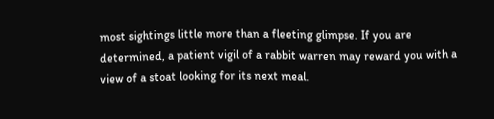most sightings little more than a fleeting glimpse. If you are determined, a patient vigil of a rabbit warren may reward you with a view of a stoat looking for its next meal.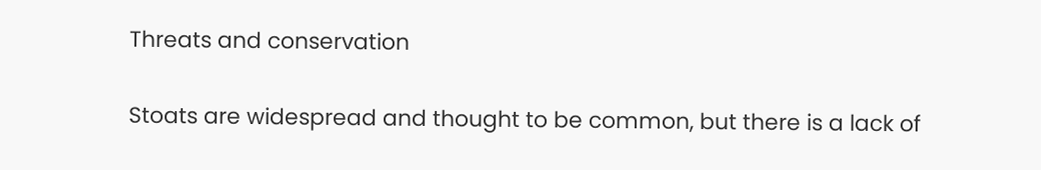Threats and conservation

Stoats are widespread and thought to be common, but there is a lack of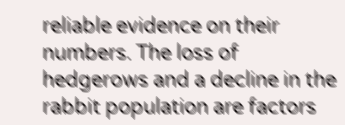reliable evidence on their numbers. The loss of hedgerows and a decline in the rabbit population are factors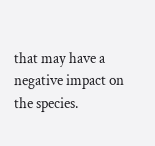that may have a negative impact on the species.